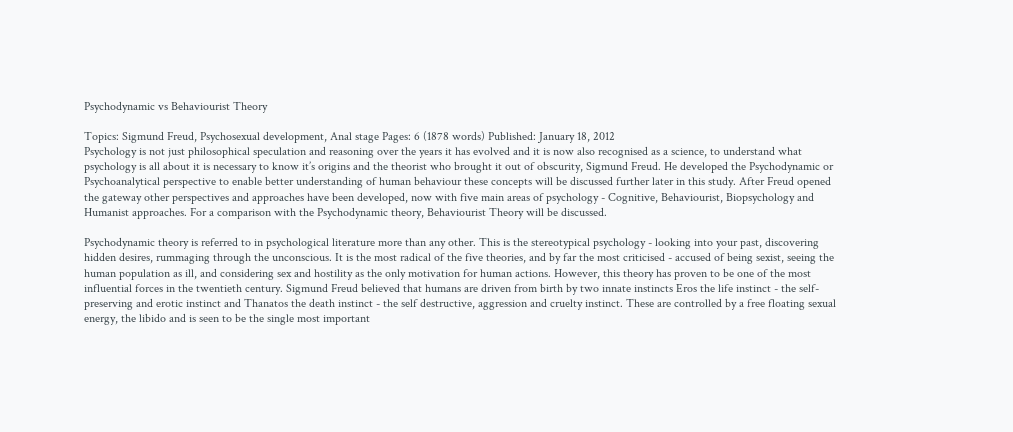Psychodynamic vs Behaviourist Theory

Topics: Sigmund Freud, Psychosexual development, Anal stage Pages: 6 (1878 words) Published: January 18, 2012
Psychology is not just philosophical speculation and reasoning over the years it has evolved and it is now also recognised as a science, to understand what psychology is all about it is necessary to know it’s origins and the theorist who brought it out of obscurity, Sigmund Freud. He developed the Psychodynamic or Psychoanalytical perspective to enable better understanding of human behaviour these concepts will be discussed further later in this study. After Freud opened the gateway other perspectives and approaches have been developed, now with five main areas of psychology - Cognitive, Behaviourist, Biopsychology and Humanist approaches. For a comparison with the Psychodynamic theory, Behaviourist Theory will be discussed.

Psychodynamic theory is referred to in psychological literature more than any other. This is the stereotypical psychology - looking into your past, discovering hidden desires, rummaging through the unconscious. It is the most radical of the five theories, and by far the most criticised - accused of being sexist, seeing the human population as ill, and considering sex and hostility as the only motivation for human actions. However, this theory has proven to be one of the most influential forces in the twentieth century. Sigmund Freud believed that humans are driven from birth by two innate instincts Eros the life instinct - the self-preserving and erotic instinct and Thanatos the death instinct - the self destructive, aggression and cruelty instinct. These are controlled by a free floating sexual energy, the libido and is seen to be the single most important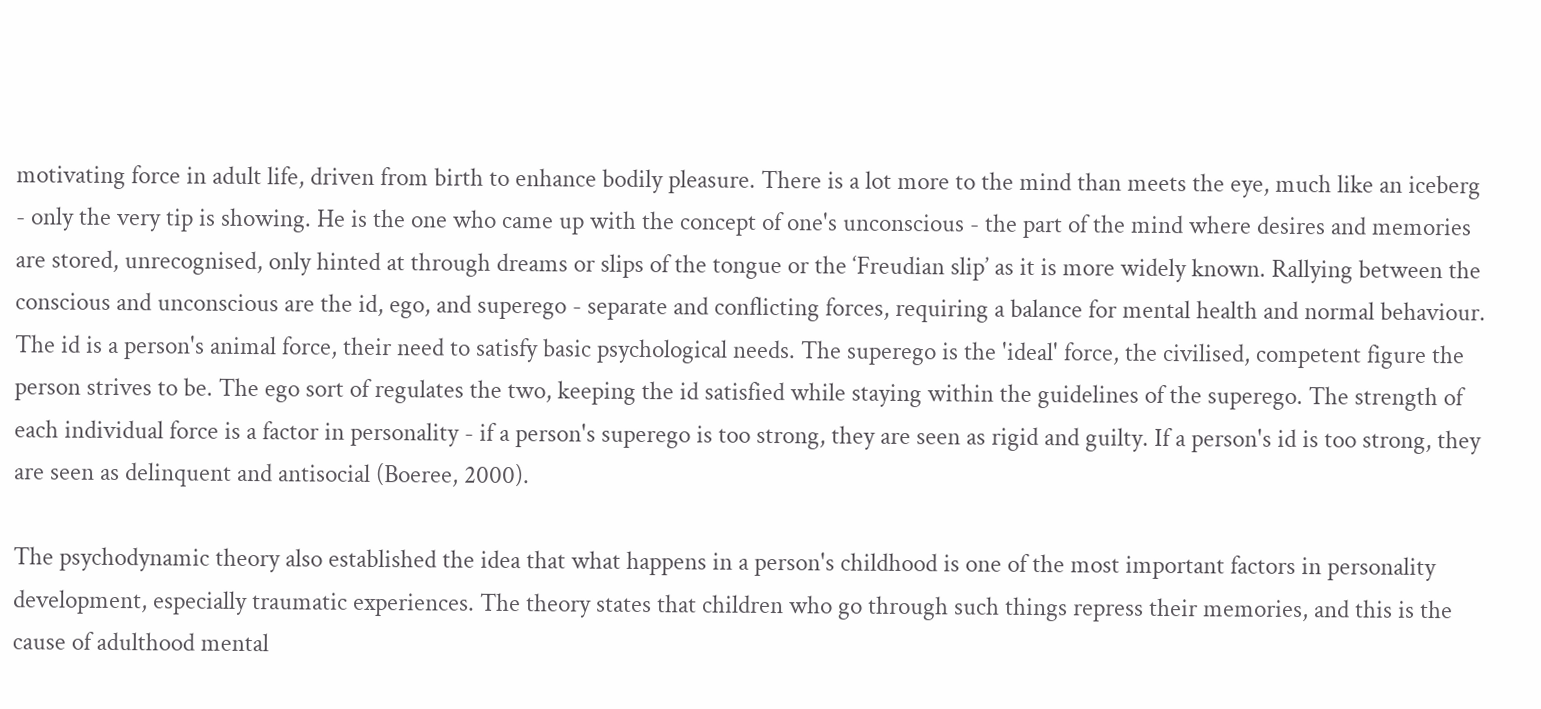motivating force in adult life, driven from birth to enhance bodily pleasure. There is a lot more to the mind than meets the eye, much like an iceberg - only the very tip is showing. He is the one who came up with the concept of one's unconscious - the part of the mind where desires and memories are stored, unrecognised, only hinted at through dreams or slips of the tongue or the ‘Freudian slip’ as it is more widely known. Rallying between the conscious and unconscious are the id, ego, and superego - separate and conflicting forces, requiring a balance for mental health and normal behaviour. The id is a person's animal force, their need to satisfy basic psychological needs. The superego is the 'ideal' force, the civilised, competent figure the person strives to be. The ego sort of regulates the two, keeping the id satisfied while staying within the guidelines of the superego. The strength of each individual force is a factor in personality - if a person's superego is too strong, they are seen as rigid and guilty. If a person's id is too strong, they are seen as delinquent and antisocial (Boeree, 2000).

The psychodynamic theory also established the idea that what happens in a person's childhood is one of the most important factors in personality development, especially traumatic experiences. The theory states that children who go through such things repress their memories, and this is the cause of adulthood mental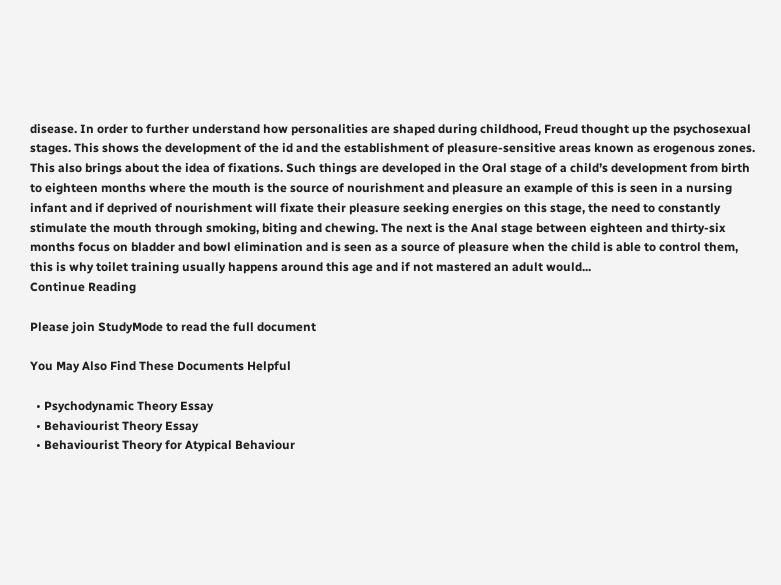disease. In order to further understand how personalities are shaped during childhood, Freud thought up the psychosexual stages. This shows the development of the id and the establishment of pleasure-sensitive areas known as erogenous zones. This also brings about the idea of fixations. Such things are developed in the Oral stage of a child’s development from birth to eighteen months where the mouth is the source of nourishment and pleasure an example of this is seen in a nursing infant and if deprived of nourishment will fixate their pleasure seeking energies on this stage, the need to constantly stimulate the mouth through smoking, biting and chewing. The next is the Anal stage between eighteen and thirty-six months focus on bladder and bowl elimination and is seen as a source of pleasure when the child is able to control them, this is why toilet training usually happens around this age and if not mastered an adult would...
Continue Reading

Please join StudyMode to read the full document

You May Also Find These Documents Helpful

  • Psychodynamic Theory Essay
  • Behaviourist Theory Essay
  • Behaviourist Theory for Atypical Behaviour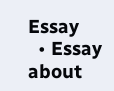Essay
  • Essay about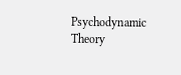Psychodynamic Theory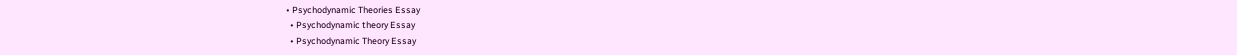• Psychodynamic Theories Essay
  • Psychodynamic theory Essay
  • Psychodynamic Theory Essay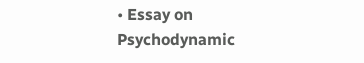• Essay on Psychodynamic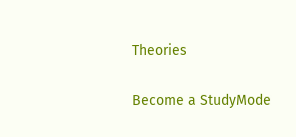Theories

Become a StudyMode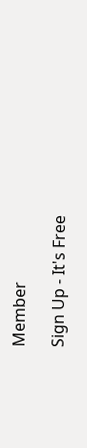Member

Sign Up - It's Free